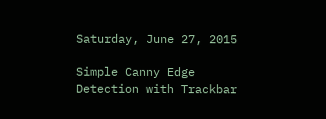Saturday, June 27, 2015

Simple Canny Edge Detection with Trackbar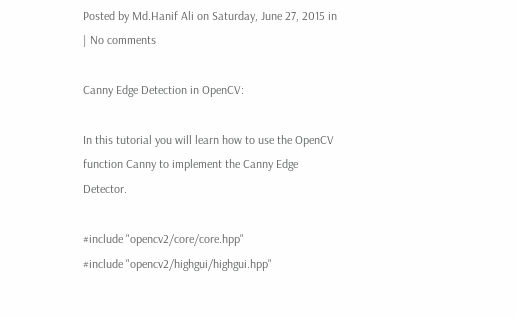Posted by Md.Hanif Ali on Saturday, June 27, 2015 in | No comments

Canny Edge Detection in OpenCV:

In this tutorial you will learn how to use the OpenCV function Canny to implement the Canny Edge Detector.

#include "opencv2/core/core.hpp"
#include "opencv2/highgui/highgui.hpp"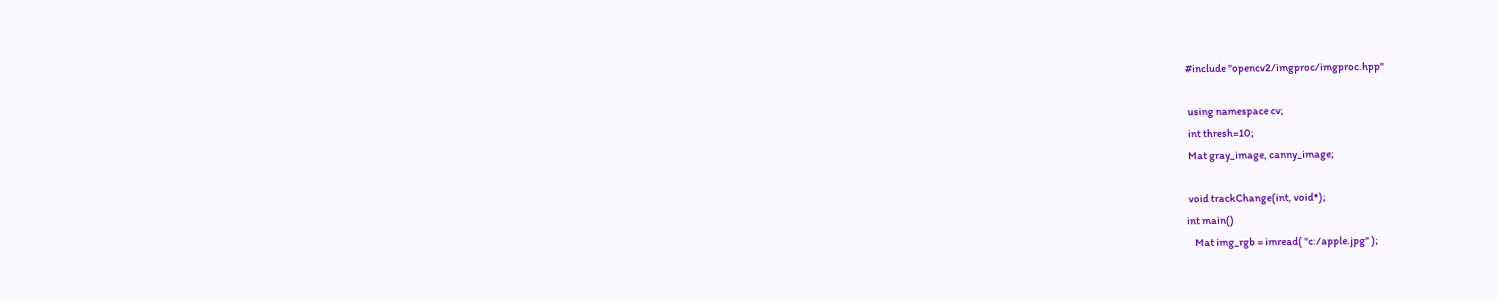#include "opencv2/imgproc/imgproc.hpp"

 using namespace cv;
 int thresh=10;
 Mat gray_image, canny_image;

 void trackChange(int, void*);
int main()
    Mat img_rgb = imread( "c:/apple.jpg" );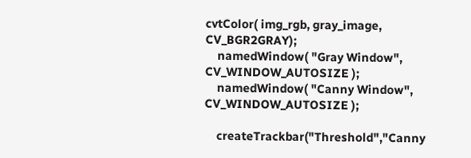cvtColor( img_rgb, gray_image, CV_BGR2GRAY);
    namedWindow( "Gray Window", CV_WINDOW_AUTOSIZE );
    namedWindow( "Canny Window", CV_WINDOW_AUTOSIZE );

    createTrackbar("Threshold","Canny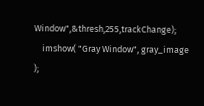Window",&thresh,255,trackChange);
    imshow( "Gray Window", gray_image );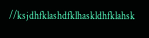//ksjdhfklashdfklhaskldhfklahsk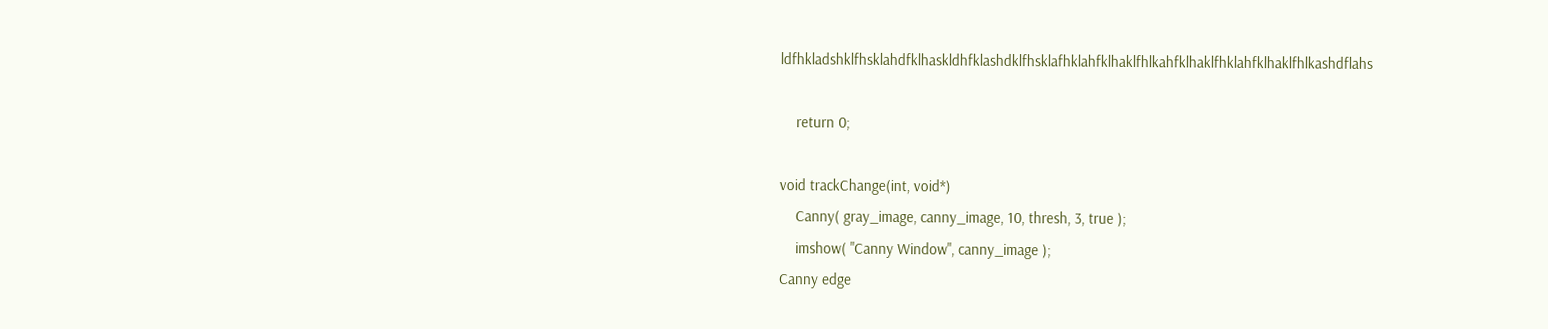ldfhkladshklfhsklahdfklhaskldhfklashdklfhsklafhklahfklhaklfhlkahfklhaklfhklahfklhaklfhlkashdflahs

    return 0;

void trackChange(int, void*)
    Canny( gray_image, canny_image, 10, thresh, 3, true );
    imshow( "Canny Window", canny_image );
Canny edge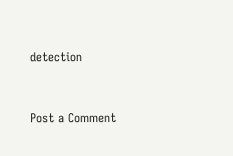detection


Post a Comment